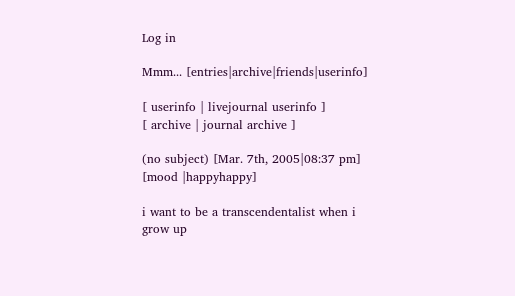Log in

Mmm... [entries|archive|friends|userinfo]

[ userinfo | livejournal userinfo ]
[ archive | journal archive ]

(no subject) [Mar. 7th, 2005|08:37 pm]
[mood |happyhappy]

i want to be a transcendentalist when i grow up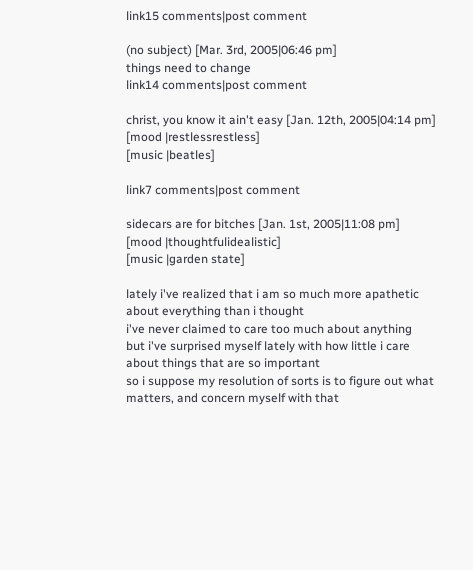link15 comments|post comment

(no subject) [Mar. 3rd, 2005|06:46 pm]
things need to change
link14 comments|post comment

christ, you know it ain't easy [Jan. 12th, 2005|04:14 pm]
[mood |restlessrestless]
[music |beatles]

link7 comments|post comment

sidecars are for bitches [Jan. 1st, 2005|11:08 pm]
[mood |thoughtfulidealistic]
[music |garden state]

lately i've realized that i am so much more apathetic about everything than i thought
i've never claimed to care too much about anything
but i've surprised myself lately with how little i care about things that are so important
so i suppose my resolution of sorts is to figure out what matters, and concern myself with that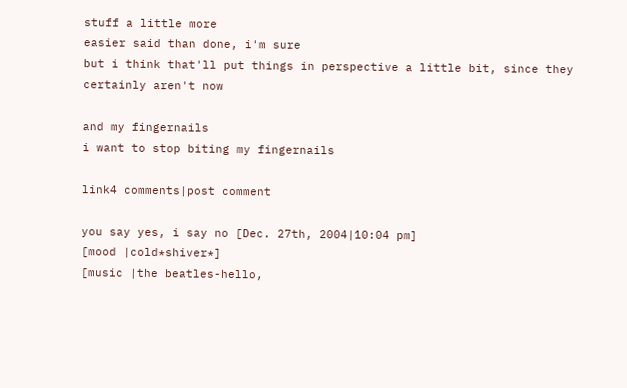stuff a little more
easier said than done, i'm sure
but i think that'll put things in perspective a little bit, since they certainly aren't now

and my fingernails
i want to stop biting my fingernails

link4 comments|post comment

you say yes, i say no [Dec. 27th, 2004|10:04 pm]
[mood |cold*shiver*]
[music |the beatles-hello,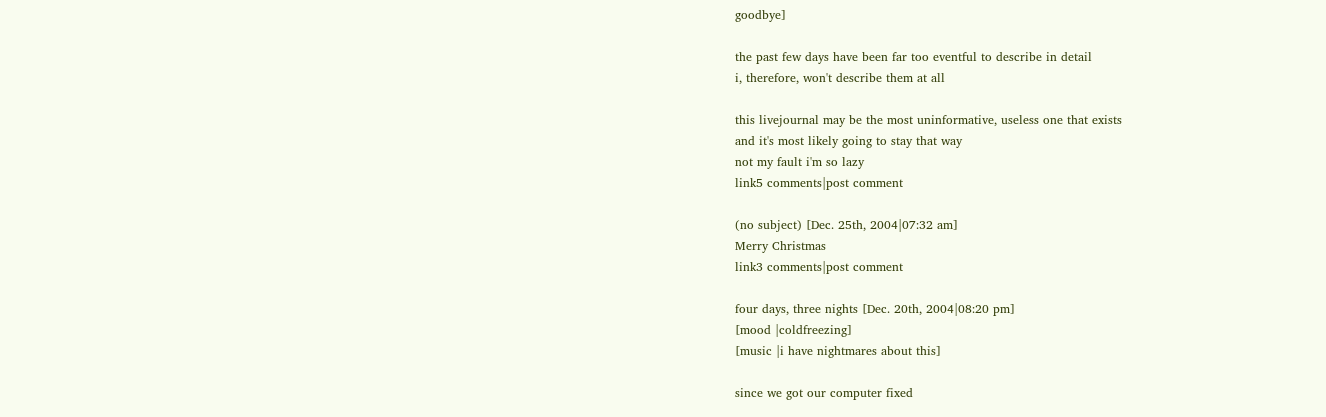goodbye]

the past few days have been far too eventful to describe in detail
i, therefore, won't describe them at all

this livejournal may be the most uninformative, useless one that exists
and it's most likely going to stay that way
not my fault i'm so lazy
link5 comments|post comment

(no subject) [Dec. 25th, 2004|07:32 am]
Merry Christmas
link3 comments|post comment

four days, three nights [Dec. 20th, 2004|08:20 pm]
[mood |coldfreezing]
[music |i have nightmares about this]

since we got our computer fixed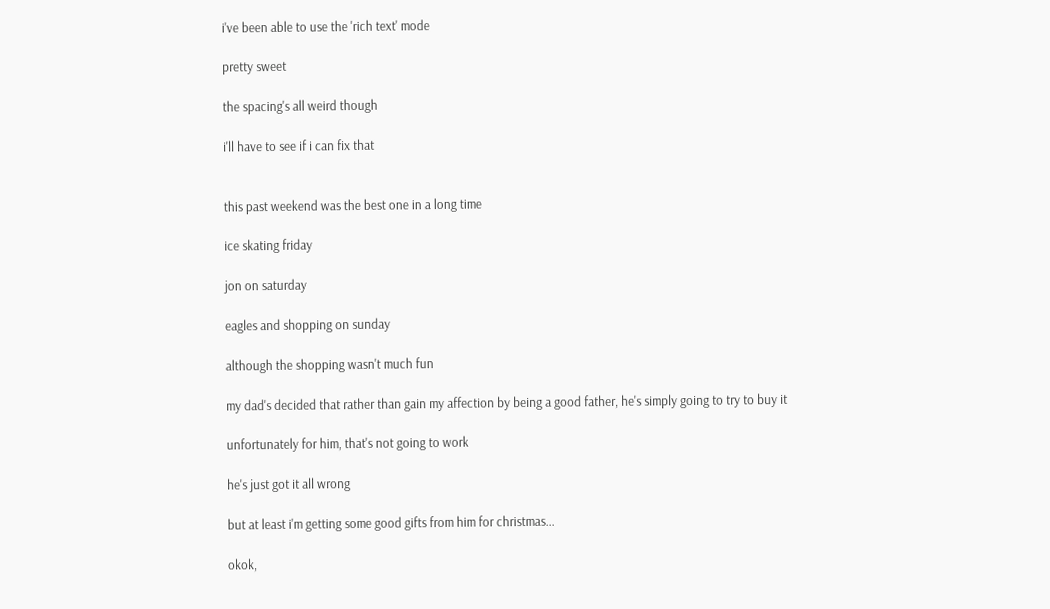i've been able to use the 'rich text' mode

pretty sweet

the spacing's all weird though

i'll have to see if i can fix that


this past weekend was the best one in a long time

ice skating friday

jon on saturday

eagles and shopping on sunday

although the shopping wasn't much fun

my dad's decided that rather than gain my affection by being a good father, he's simply going to try to buy it

unfortunately for him, that's not going to work

he's just got it all wrong

but at least i'm getting some good gifts from him for christmas...

okok,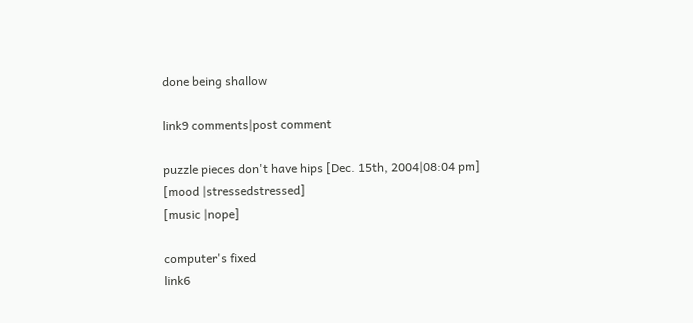done being shallow

link9 comments|post comment

puzzle pieces don't have hips [Dec. 15th, 2004|08:04 pm]
[mood |stressedstressed]
[music |nope]

computer's fixed
link6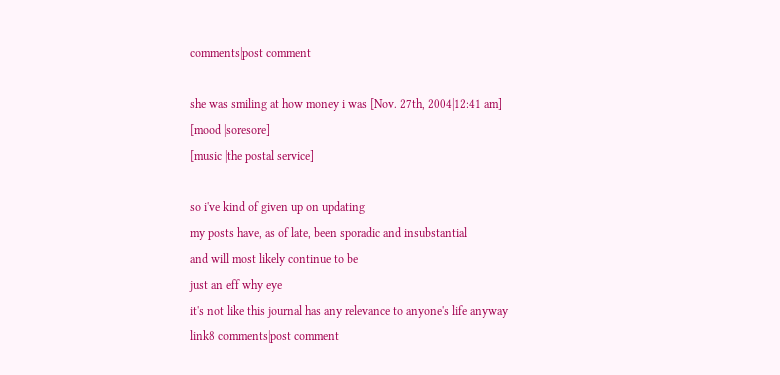comments|post comment

she was smiling at how money i was [Nov. 27th, 2004|12:41 am]
[mood |soresore]
[music |the postal service]

so i've kind of given up on updating
my posts have, as of late, been sporadic and insubstantial
and will most likely continue to be
just an eff why eye
it's not like this journal has any relevance to anyone's life anyway
link8 comments|post comment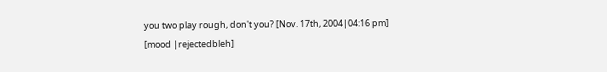you two play rough, don't you? [Nov. 17th, 2004|04:16 pm]
[mood |rejectedbleh]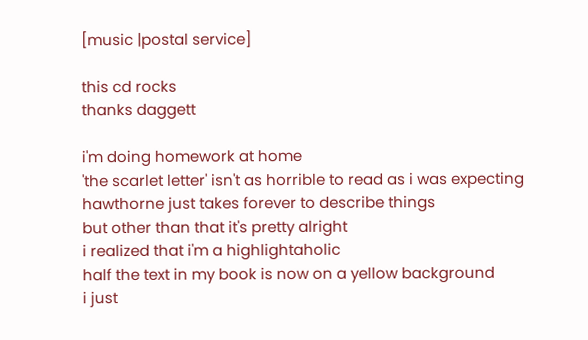[music |postal service]

this cd rocks
thanks daggett

i'm doing homework at home
'the scarlet letter' isn't as horrible to read as i was expecting
hawthorne just takes forever to describe things
but other than that it's pretty alright
i realized that i'm a highlightaholic
half the text in my book is now on a yellow background
i just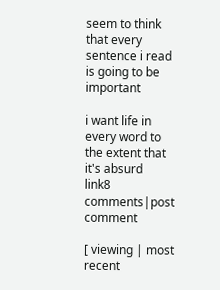seem to think that every sentence i read is going to be important

i want life in every word to the extent that it's absurd
link8 comments|post comment

[ viewing | most recent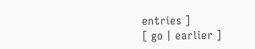entries ]
[ go | earlier ]